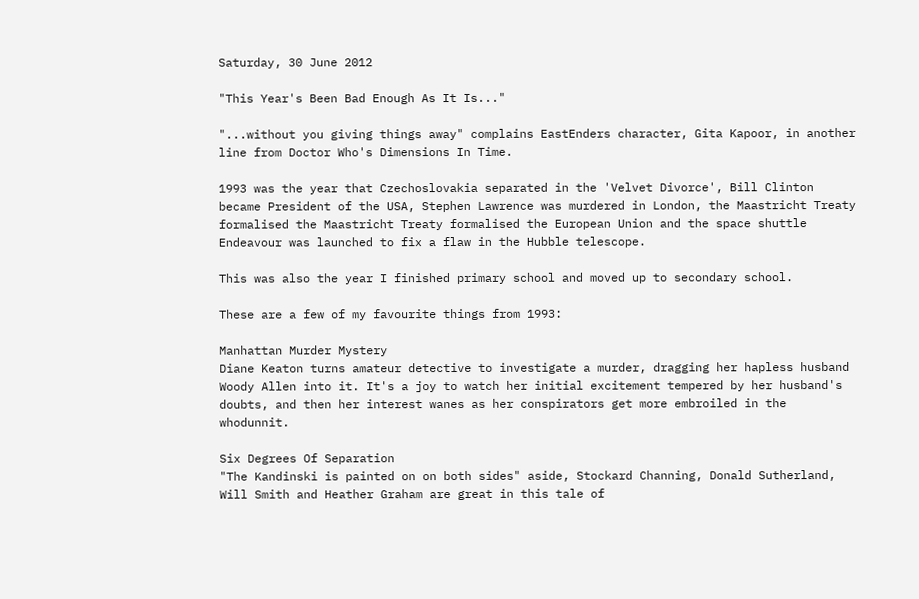Saturday, 30 June 2012

"This Year's Been Bad Enough As It Is..."

"...without you giving things away" complains EastEnders character, Gita Kapoor, in another line from Doctor Who's Dimensions In Time.

1993 was the year that Czechoslovakia separated in the 'Velvet Divorce', Bill Clinton became President of the USA, Stephen Lawrence was murdered in London, the Maastricht Treaty formalised the Maastricht Treaty formalised the European Union and the space shuttle Endeavour was launched to fix a flaw in the Hubble telescope.

This was also the year I finished primary school and moved up to secondary school.

These are a few of my favourite things from 1993:

Manhattan Murder Mystery
Diane Keaton turns amateur detective to investigate a murder, dragging her hapless husband Woody Allen into it. It's a joy to watch her initial excitement tempered by her husband's doubts, and then her interest wanes as her conspirators get more embroiled in the whodunnit.

Six Degrees Of Separation
"The Kandinski is painted on on both sides" aside, Stockard Channing, Donald Sutherland, Will Smith and Heather Graham are great in this tale of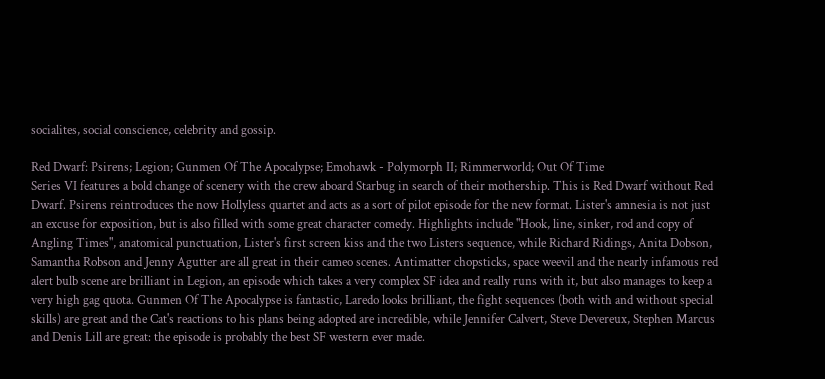socialites, social conscience, celebrity and gossip.

Red Dwarf: Psirens; Legion; Gunmen Of The Apocalypse; Emohawk - Polymorph II; Rimmerworld; Out Of Time
Series VI features a bold change of scenery with the crew aboard Starbug in search of their mothership. This is Red Dwarf without Red Dwarf. Psirens reintroduces the now Hollyless quartet and acts as a sort of pilot episode for the new format. Lister's amnesia is not just an excuse for exposition, but is also filled with some great character comedy. Highlights include "Hook, line, sinker, rod and copy of Angling Times", anatomical punctuation, Lister's first screen kiss and the two Listers sequence, while Richard Ridings, Anita Dobson, Samantha Robson and Jenny Agutter are all great in their cameo scenes. Antimatter chopsticks, space weevil and the nearly infamous red alert bulb scene are brilliant in Legion, an episode which takes a very complex SF idea and really runs with it, but also manages to keep a very high gag quota. Gunmen Of The Apocalypse is fantastic, Laredo looks brilliant, the fight sequences (both with and without special skills) are great and the Cat's reactions to his plans being adopted are incredible, while Jennifer Calvert, Steve Devereux, Stephen Marcus and Denis Lill are great: the episode is probably the best SF western ever made.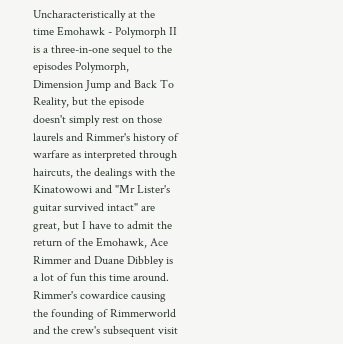Uncharacteristically at the time Emohawk - Polymorph II is a three-in-one sequel to the episodes Polymorph, Dimension Jump and Back To Reality, but the episode doesn't simply rest on those laurels and Rimmer's history of warfare as interpreted through haircuts, the dealings with the Kinatowowi and "Mr Lister's guitar survived intact" are great, but I have to admit the return of the Emohawk, Ace Rimmer and Duane Dibbley is a lot of fun this time around. Rimmer's cowardice causing the founding of Rimmerworld and the crew's subsequent visit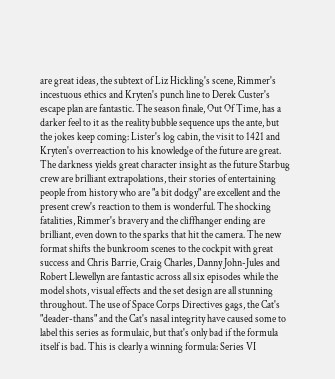are great ideas, the subtext of Liz Hickling's scene, Rimmer's incestuous ethics and Kryten's punch line to Derek Custer's escape plan are fantastic. The season finale, Out Of Time, has a darker feel to it as the reality bubble sequence ups the ante, but the jokes keep coming: Lister's log cabin, the visit to 1421 and Kryten's overreaction to his knowledge of the future are great. The darkness yields great character insight as the future Starbug crew are brilliant extrapolations, their stories of entertaining people from history who are "a bit dodgy" are excellent and the present crew's reaction to them is wonderful. The shocking fatalities, Rimmer's bravery and the cliffhanger ending are brilliant, even down to the sparks that hit the camera. The new format shifts the bunkroom scenes to the cockpit with great success and Chris Barrie, Craig Charles, Danny John-Jules and Robert Llewellyn are fantastic across all six episodes while the model shots, visual effects and the set design are all stunning throughout. The use of Space Corps Directives gags, the Cat's "deader-thans" and the Cat's nasal integrity have caused some to label this series as formulaic, but that's only bad if the formula itself is bad. This is clearly a winning formula: Series VI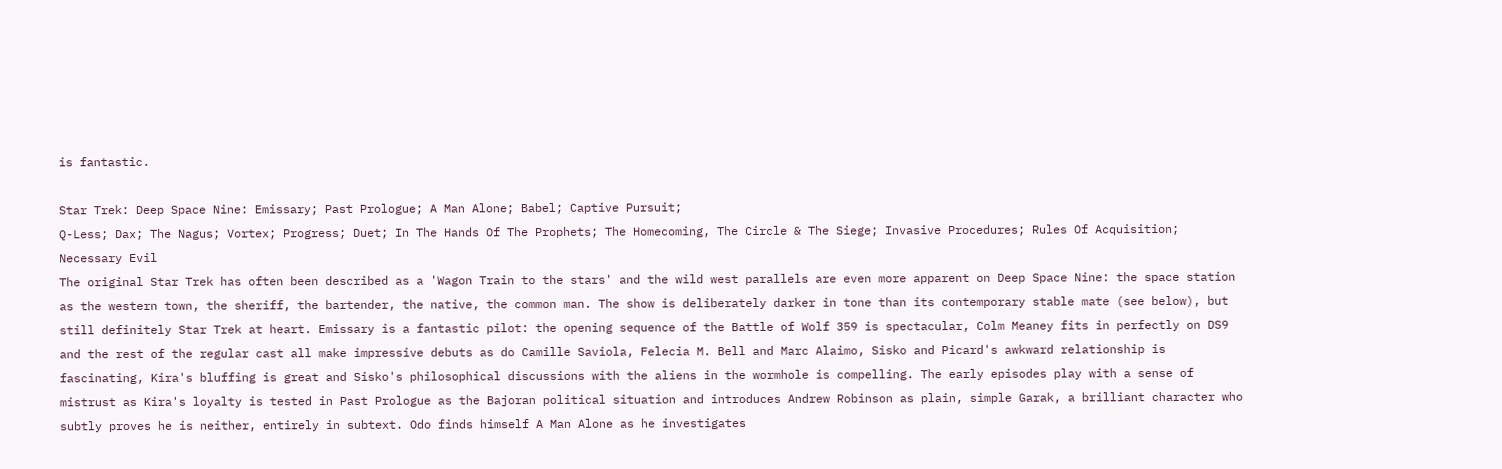is fantastic.

Star Trek: Deep Space Nine: Emissary; Past Prologue; A Man Alone; Babel; Captive Pursuit;
Q-Less; Dax; The Nagus; Vortex; Progress; Duet; In The Hands Of The Prophets; The Homecoming, The Circle & The Siege; Invasive Procedures; Rules Of Acquisition; Necessary Evil
The original Star Trek has often been described as a 'Wagon Train to the stars' and the wild west parallels are even more apparent on Deep Space Nine: the space station as the western town, the sheriff, the bartender, the native, the common man. The show is deliberately darker in tone than its contemporary stable mate (see below), but still definitely Star Trek at heart. Emissary is a fantastic pilot: the opening sequence of the Battle of Wolf 359 is spectacular, Colm Meaney fits in perfectly on DS9 and the rest of the regular cast all make impressive debuts as do Camille Saviola, Felecia M. Bell and Marc Alaimo, Sisko and Picard's awkward relationship is fascinating, Kira's bluffing is great and Sisko's philosophical discussions with the aliens in the wormhole is compelling. The early episodes play with a sense of mistrust as Kira's loyalty is tested in Past Prologue as the Bajoran political situation and introduces Andrew Robinson as plain, simple Garak, a brilliant character who subtly proves he is neither, entirely in subtext. Odo finds himself A Man Alone as he investigates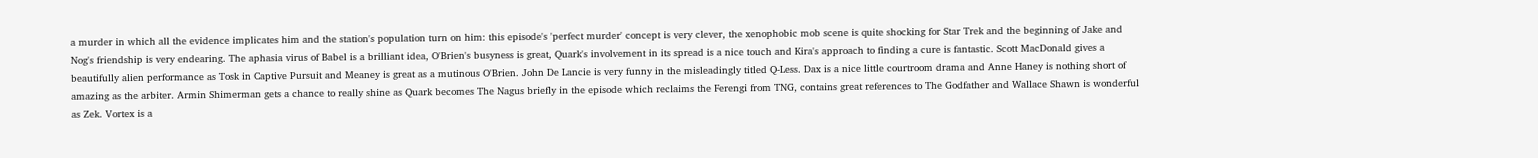a murder in which all the evidence implicates him and the station's population turn on him: this episode's 'perfect murder' concept is very clever, the xenophobic mob scene is quite shocking for Star Trek and the beginning of Jake and Nog's friendship is very endearing. The aphasia virus of Babel is a brilliant idea, O'Brien's busyness is great, Quark's involvement in its spread is a nice touch and Kira's approach to finding a cure is fantastic. Scott MacDonald gives a beautifully alien performance as Tosk in Captive Pursuit and Meaney is great as a mutinous O'Brien. John De Lancie is very funny in the misleadingly titled Q-Less. Dax is a nice little courtroom drama and Anne Haney is nothing short of amazing as the arbiter. Armin Shimerman gets a chance to really shine as Quark becomes The Nagus briefly in the episode which reclaims the Ferengi from TNG, contains great references to The Godfather and Wallace Shawn is wonderful as Zek. Vortex is a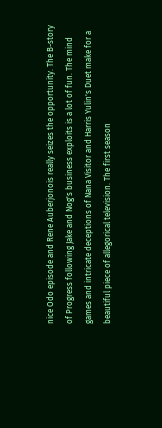nice Odo episode and Rene Auberjonois really seizes the opportunity. The B-story of Progress following Jake and Nog's business exploits is a lot of fun. The mind games and intricate deceptions of Nana Visitor and Harris Yulin's Duet make for a beautiful piece of allegorical television. The first season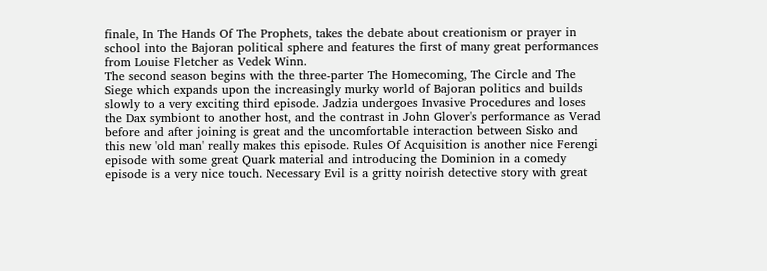finale, In The Hands Of The Prophets, takes the debate about creationism or prayer in school into the Bajoran political sphere and features the first of many great performances from Louise Fletcher as Vedek Winn.
The second season begins with the three-parter The Homecoming, The Circle and The Siege which expands upon the increasingly murky world of Bajoran politics and builds slowly to a very exciting third episode. Jadzia undergoes Invasive Procedures and loses the Dax symbiont to another host, and the contrast in John Glover's performance as Verad before and after joining is great and the uncomfortable interaction between Sisko and this new 'old man' really makes this episode. Rules Of Acquisition is another nice Ferengi episode with some great Quark material and introducing the Dominion in a comedy episode is a very nice touch. Necessary Evil is a gritty noirish detective story with great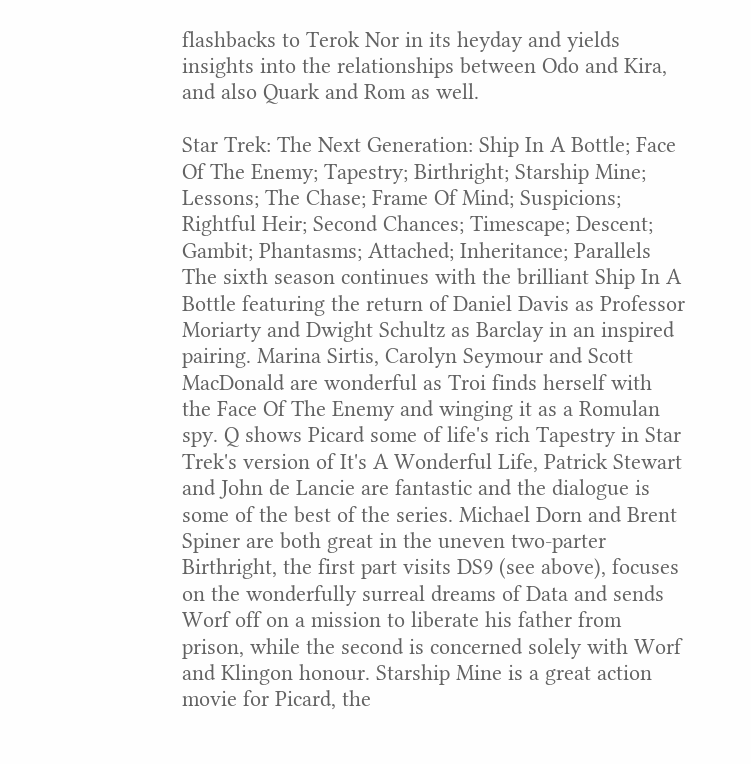flashbacks to Terok Nor in its heyday and yields insights into the relationships between Odo and Kira, and also Quark and Rom as well.

Star Trek: The Next Generation: Ship In A Bottle; Face Of The Enemy; Tapestry; Birthright; Starship Mine; Lessons; The Chase; Frame Of Mind; Suspicions; Rightful Heir; Second Chances; Timescape; Descent; Gambit; Phantasms; Attached; Inheritance; Parallels
The sixth season continues with the brilliant Ship In A Bottle featuring the return of Daniel Davis as Professor Moriarty and Dwight Schultz as Barclay in an inspired pairing. Marina Sirtis, Carolyn Seymour and Scott MacDonald are wonderful as Troi finds herself with the Face Of The Enemy and winging it as a Romulan spy. Q shows Picard some of life's rich Tapestry in Star Trek's version of It's A Wonderful Life, Patrick Stewart and John de Lancie are fantastic and the dialogue is some of the best of the series. Michael Dorn and Brent Spiner are both great in the uneven two-parter Birthright, the first part visits DS9 (see above), focuses on the wonderfully surreal dreams of Data and sends Worf off on a mission to liberate his father from prison, while the second is concerned solely with Worf and Klingon honour. Starship Mine is a great action movie for Picard, the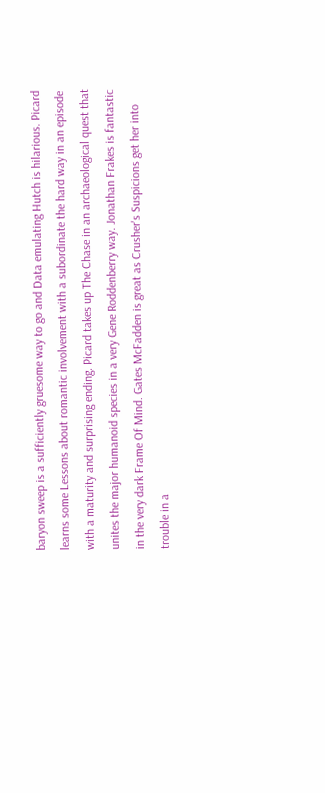baryon sweep is a sufficiently gruesome way to go and Data emulating Hutch is hilarious. Picard learns some Lessons about romantic involvement with a subordinate the hard way in an episode with a maturity and surprising ending. Picard takes up The Chase in an archaeological quest that unites the major humanoid species in a very Gene Roddenberry way. Jonathan Frakes is fantastic in the very dark Frame Of Mind. Gates McFadden is great as Crusher's Suspicions get her into trouble in a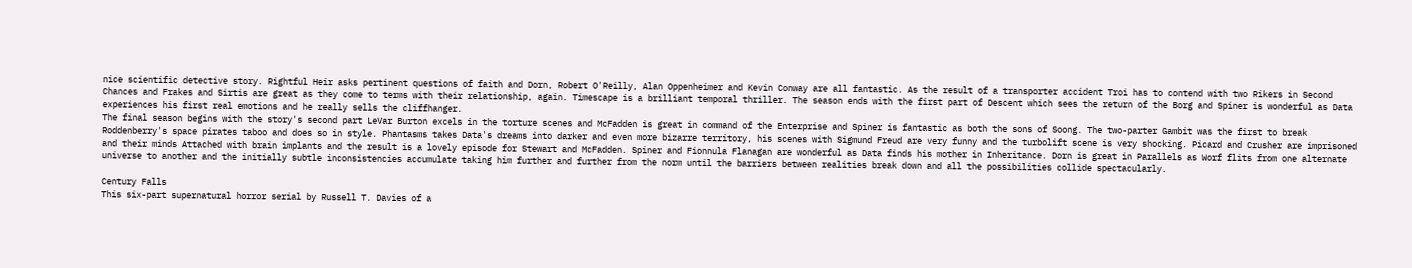nice scientific detective story. Rightful Heir asks pertinent questions of faith and Dorn, Robert O'Reilly, Alan Oppenheimer and Kevin Conway are all fantastic. As the result of a transporter accident Troi has to contend with two Rikers in Second Chances and Frakes and Sirtis are great as they come to terms with their relationship, again. Timescape is a brilliant temporal thriller. The season ends with the first part of Descent which sees the return of the Borg and Spiner is wonderful as Data experiences his first real emotions and he really sells the cliffhanger.
The final season begins with the story's second part LeVar Burton excels in the torture scenes and McFadden is great in command of the Enterprise and Spiner is fantastic as both the sons of Soong. The two-parter Gambit was the first to break Roddenberry's space pirates taboo and does so in style. Phantasms takes Data's dreams into darker and even more bizarre territory, his scenes with Sigmund Freud are very funny and the turbolift scene is very shocking. Picard and Crusher are imprisoned and their minds Attached with brain implants and the result is a lovely episode for Stewart and McFadden. Spiner and Fionnula Flanagan are wonderful as Data finds his mother in Inheritance. Dorn is great in Parallels as Worf flits from one alternate universe to another and the initially subtle inconsistencies accumulate taking him further and further from the norm until the barriers between realities break down and all the possibilities collide spectacularly.

Century Falls
This six-part supernatural horror serial by Russell T. Davies of a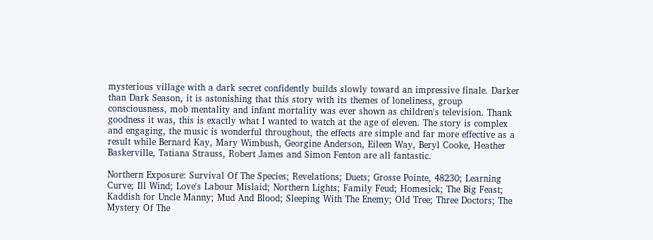mysterious village with a dark secret confidently builds slowly toward an impressive finale. Darker than Dark Season, it is astonishing that this story with its themes of loneliness, group consciousness, mob mentality and infant mortality was ever shown as children's television. Thank goodness it was, this is exactly what I wanted to watch at the age of eleven. The story is complex and engaging, the music is wonderful throughout, the effects are simple and far more effective as a result while Bernard Kay, Mary Wimbush, Georgine Anderson, Eileen Way, Beryl Cooke, Heather Baskerville, Tatiana Strauss, Robert James and Simon Fenton are all fantastic.

Northern Exposure: Survival Of The Species; Revelations; Duets; Grosse Pointe, 48230; Learning Curve; Ill Wind; Love's Labour Mislaid; Northern Lights; Family Feud; Homesick; The Big Feast; Kaddish for Uncle Manny; Mud And Blood; Sleeping With The Enemy; Old Tree; Three Doctors; The Mystery Of The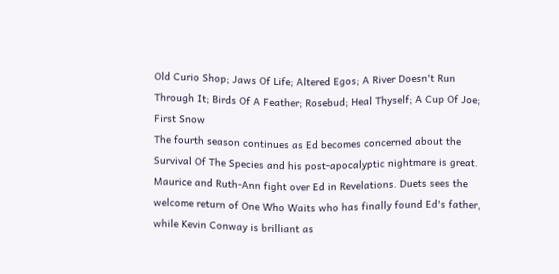Old Curio Shop; Jaws Of Life; Altered Egos; A River Doesn't Run Through It; Birds Of A Feather; Rosebud; Heal Thyself; A Cup Of Joe; First Snow
The fourth season continues as Ed becomes concerned about the Survival Of The Species and his post-apocalyptic nightmare is great. Maurice and Ruth-Ann fight over Ed in Revelations. Duets sees the welcome return of One Who Waits who has finally found Ed's father, while Kevin Conway is brilliant as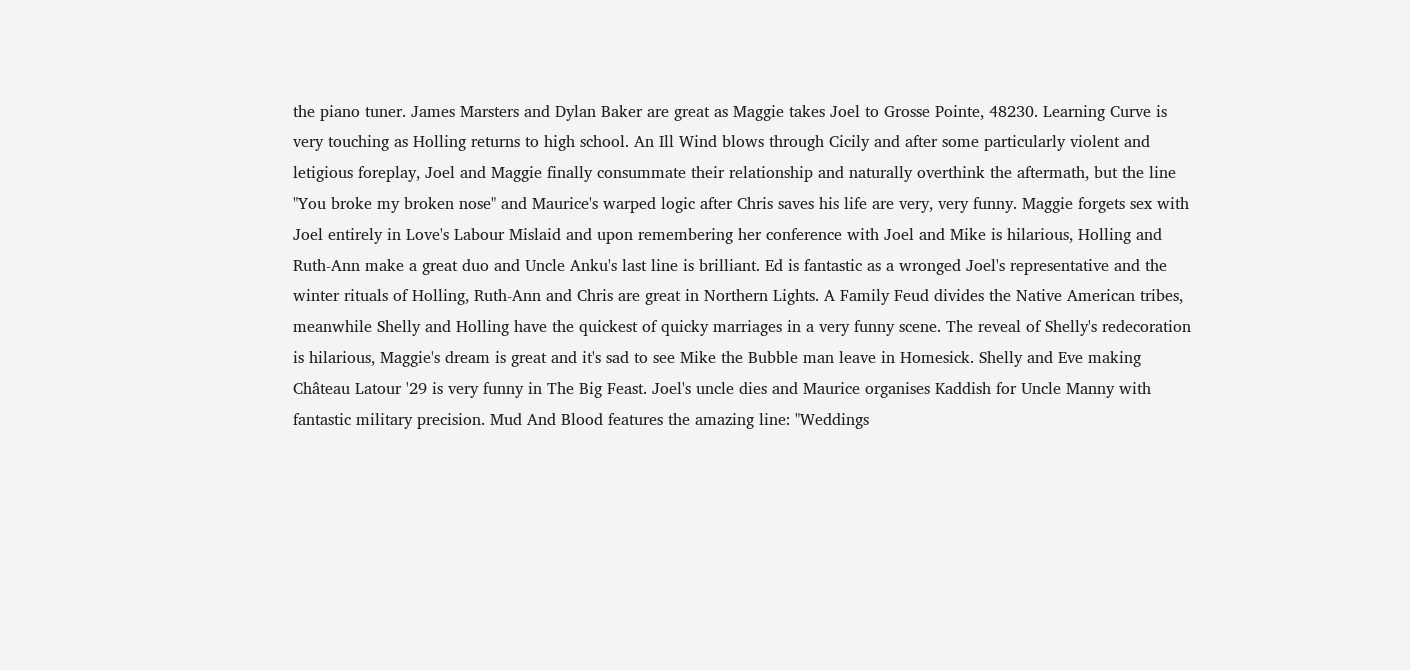the piano tuner. James Marsters and Dylan Baker are great as Maggie takes Joel to Grosse Pointe, 48230. Learning Curve is very touching as Holling returns to high school. An Ill Wind blows through Cicily and after some particularly violent and letigious foreplay, Joel and Maggie finally consummate their relationship and naturally overthink the aftermath, but the line "You broke my broken nose" and Maurice's warped logic after Chris saves his life are very, very funny. Maggie forgets sex with Joel entirely in Love's Labour Mislaid and upon remembering her conference with Joel and Mike is hilarious, Holling and Ruth-Ann make a great duo and Uncle Anku's last line is brilliant. Ed is fantastic as a wronged Joel's representative and the winter rituals of Holling, Ruth-Ann and Chris are great in Northern Lights. A Family Feud divides the Native American tribes, meanwhile Shelly and Holling have the quickest of quicky marriages in a very funny scene. The reveal of Shelly's redecoration is hilarious, Maggie's dream is great and it's sad to see Mike the Bubble man leave in Homesick. Shelly and Eve making Château Latour '29 is very funny in The Big Feast. Joel's uncle dies and Maurice organises Kaddish for Uncle Manny with fantastic military precision. Mud And Blood features the amazing line: "Weddings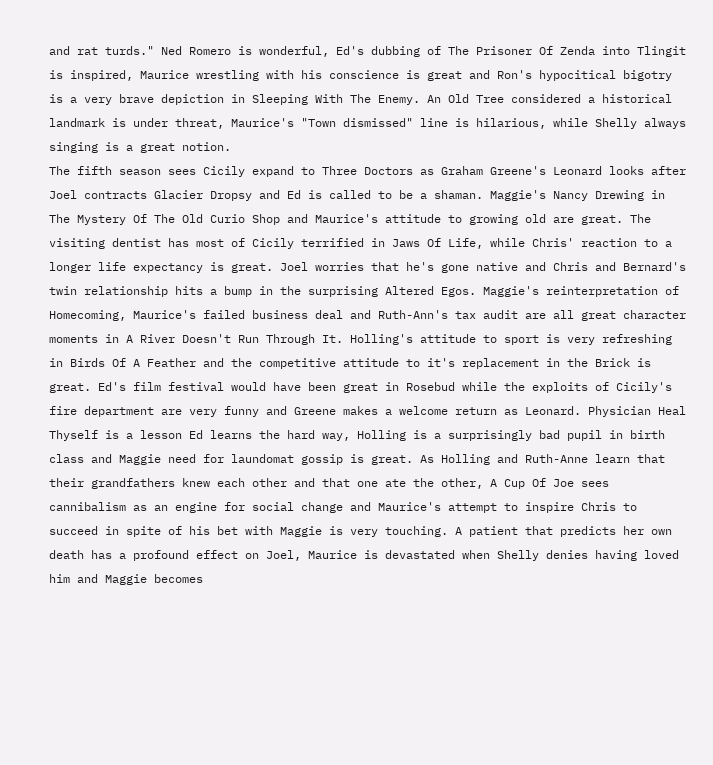and rat turds." Ned Romero is wonderful, Ed's dubbing of The Prisoner Of Zenda into Tlingit is inspired, Maurice wrestling with his conscience is great and Ron's hypocitical bigotry is a very brave depiction in Sleeping With The Enemy. An Old Tree considered a historical landmark is under threat, Maurice's "Town dismissed" line is hilarious, while Shelly always singing is a great notion.
The fifth season sees Cicily expand to Three Doctors as Graham Greene's Leonard looks after Joel contracts Glacier Dropsy and Ed is called to be a shaman. Maggie's Nancy Drewing in The Mystery Of The Old Curio Shop and Maurice's attitude to growing old are great. The visiting dentist has most of Cicily terrified in Jaws Of Life, while Chris' reaction to a longer life expectancy is great. Joel worries that he's gone native and Chris and Bernard's twin relationship hits a bump in the surprising Altered Egos. Maggie's reinterpretation of Homecoming, Maurice's failed business deal and Ruth-Ann's tax audit are all great character moments in A River Doesn't Run Through It. Holling's attitude to sport is very refreshing in Birds Of A Feather and the competitive attitude to it's replacement in the Brick is great. Ed's film festival would have been great in Rosebud while the exploits of Cicily's fire department are very funny and Greene makes a welcome return as Leonard. Physician Heal Thyself is a lesson Ed learns the hard way, Holling is a surprisingly bad pupil in birth class and Maggie need for laundomat gossip is great. As Holling and Ruth-Anne learn that their grandfathers knew each other and that one ate the other, A Cup Of Joe sees cannibalism as an engine for social change and Maurice's attempt to inspire Chris to succeed in spite of his bet with Maggie is very touching. A patient that predicts her own death has a profound effect on Joel, Maurice is devastated when Shelly denies having loved him and Maggie becomes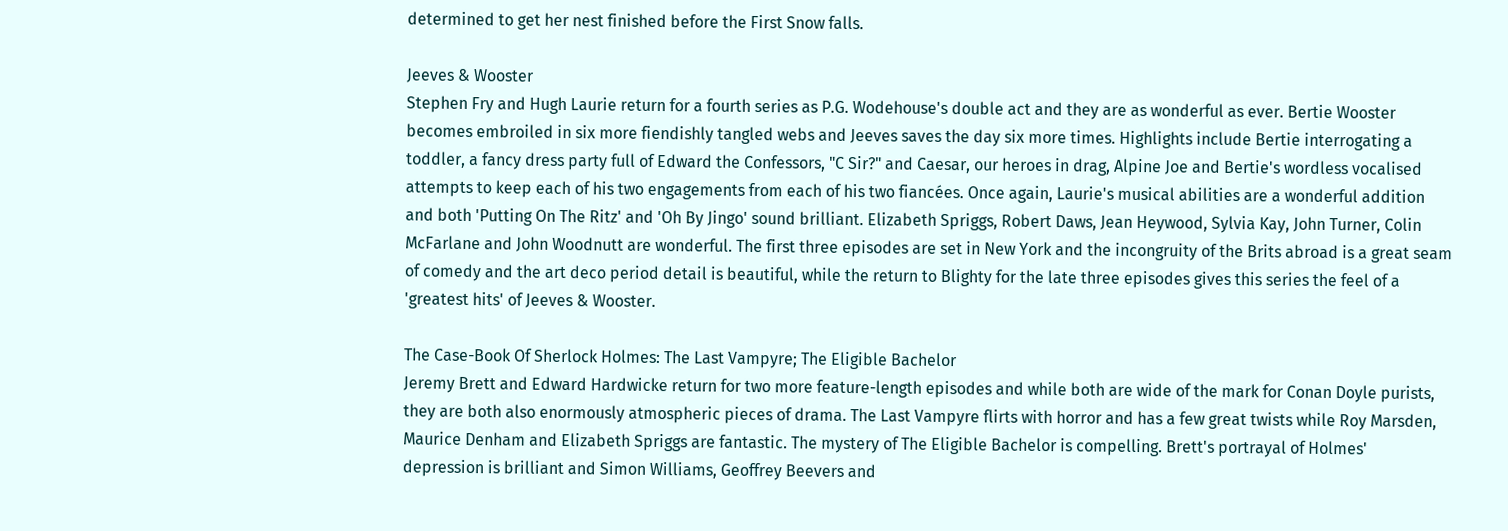determined to get her nest finished before the First Snow falls.

Jeeves & Wooster
Stephen Fry and Hugh Laurie return for a fourth series as P.G. Wodehouse's double act and they are as wonderful as ever. Bertie Wooster becomes embroiled in six more fiendishly tangled webs and Jeeves saves the day six more times. Highlights include Bertie interrogating a toddler, a fancy dress party full of Edward the Confessors, "C Sir?" and Caesar, our heroes in drag, Alpine Joe and Bertie's wordless vocalised attempts to keep each of his two engagements from each of his two fiancées. Once again, Laurie's musical abilities are a wonderful addition and both 'Putting On The Ritz' and 'Oh By Jingo' sound brilliant. Elizabeth Spriggs, Robert Daws, Jean Heywood, Sylvia Kay, John Turner, Colin McFarlane and John Woodnutt are wonderful. The first three episodes are set in New York and the incongruity of the Brits abroad is a great seam of comedy and the art deco period detail is beautiful, while the return to Blighty for the late three episodes gives this series the feel of a 'greatest hits' of Jeeves & Wooster.

The Case-Book Of Sherlock Holmes: The Last Vampyre; The Eligible Bachelor
Jeremy Brett and Edward Hardwicke return for two more feature-length episodes and while both are wide of the mark for Conan Doyle purists, they are both also enormously atmospheric pieces of drama. The Last Vampyre flirts with horror and has a few great twists while Roy Marsden, Maurice Denham and Elizabeth Spriggs are fantastic. The mystery of The Eligible Bachelor is compelling. Brett's portrayal of Holmes' depression is brilliant and Simon Williams, Geoffrey Beevers and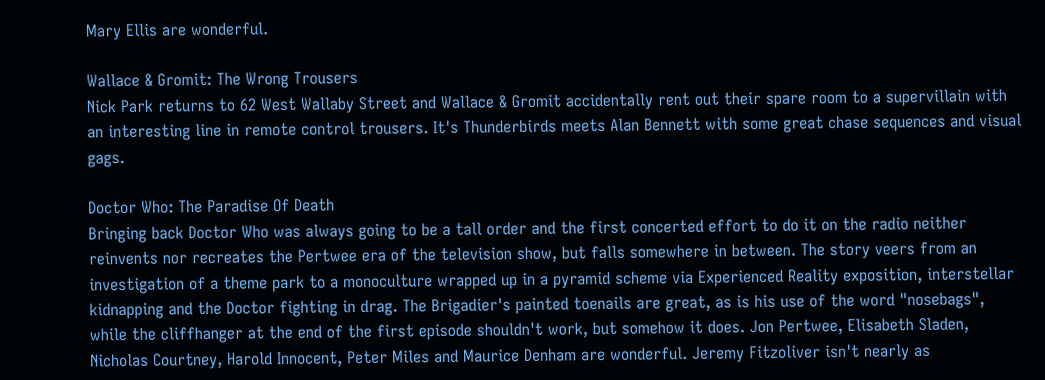Mary Ellis are wonderful.

Wallace & Gromit: The Wrong Trousers
Nick Park returns to 62 West Wallaby Street and Wallace & Gromit accidentally rent out their spare room to a supervillain with an interesting line in remote control trousers. It's Thunderbirds meets Alan Bennett with some great chase sequences and visual gags.

Doctor Who: The Paradise Of Death
Bringing back Doctor Who was always going to be a tall order and the first concerted effort to do it on the radio neither reinvents nor recreates the Pertwee era of the television show, but falls somewhere in between. The story veers from an investigation of a theme park to a monoculture wrapped up in a pyramid scheme via Experienced Reality exposition, interstellar kidnapping and the Doctor fighting in drag. The Brigadier's painted toenails are great, as is his use of the word "nosebags", while the cliffhanger at the end of the first episode shouldn't work, but somehow it does. Jon Pertwee, Elisabeth Sladen, Nicholas Courtney, Harold Innocent, Peter Miles and Maurice Denham are wonderful. Jeremy Fitzoliver isn't nearly as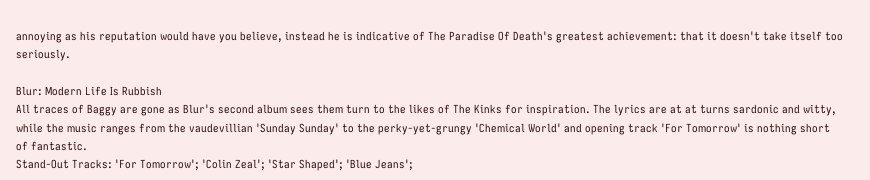annoying as his reputation would have you believe, instead he is indicative of The Paradise Of Death's greatest achievement: that it doesn't take itself too seriously.

Blur: Modern Life Is Rubbish
All traces of Baggy are gone as Blur's second album sees them turn to the likes of The Kinks for inspiration. The lyrics are at at turns sardonic and witty, while the music ranges from the vaudevillian 'Sunday Sunday' to the perky-yet-grungy 'Chemical World' and opening track 'For Tomorrow' is nothing short of fantastic.
Stand-Out Tracks: 'For Tomorrow'; 'Colin Zeal'; 'Star Shaped'; 'Blue Jeans';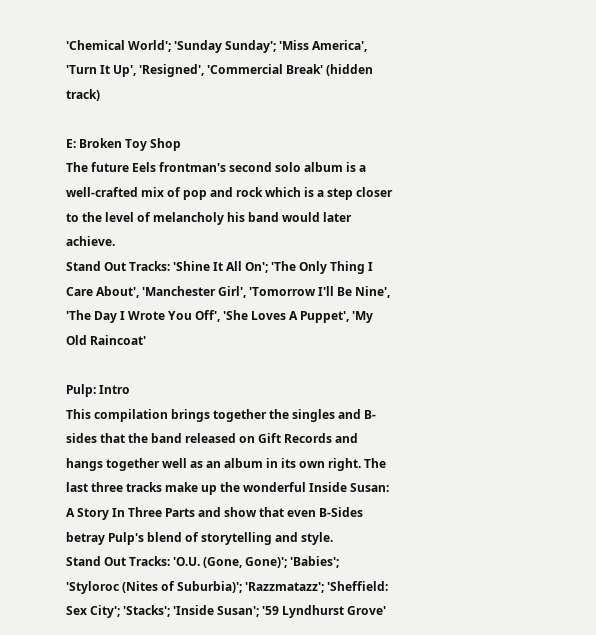'Chemical World'; 'Sunday Sunday'; 'Miss America', 'Turn It Up', 'Resigned', 'Commercial Break' (hidden track)

E: Broken Toy Shop
The future Eels frontman's second solo album is a well-crafted mix of pop and rock which is a step closer to the level of melancholy his band would later achieve.
Stand Out Tracks: 'Shine It All On'; 'The Only Thing I Care About', 'Manchester Girl', 'Tomorrow I'll Be Nine', 'The Day I Wrote You Off', 'She Loves A Puppet', 'My Old Raincoat'

Pulp: Intro
This compilation brings together the singles and B-sides that the band released on Gift Records and hangs together well as an album in its own right. The last three tracks make up the wonderful Inside Susan: A Story In Three Parts and show that even B-Sides betray Pulp's blend of storytelling and style.
Stand Out Tracks: 'O.U. (Gone, Gone)'; 'Babies'; 'Styloroc (Nites of Suburbia)'; 'Razzmatazz'; 'Sheffield: Sex City'; 'Stacks'; 'Inside Susan'; '59 Lyndhurst Grove'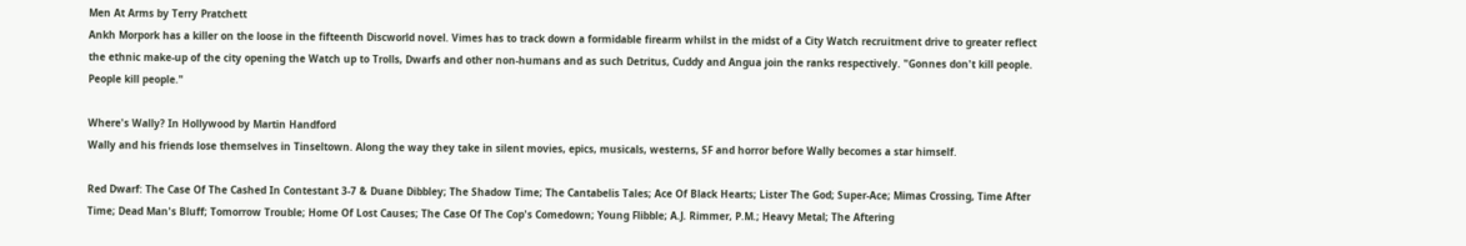Men At Arms by Terry Pratchett
Ankh Morpork has a killer on the loose in the fifteenth Discworld novel. Vimes has to track down a formidable firearm whilst in the midst of a City Watch recruitment drive to greater reflect the ethnic make-up of the city opening the Watch up to Trolls, Dwarfs and other non-humans and as such Detritus, Cuddy and Angua join the ranks respectively. "Gonnes don't kill people. People kill people."

Where's Wally? In Hollywood by Martin Handford
Wally and his friends lose themselves in Tinseltown. Along the way they take in silent movies, epics, musicals, westerns, SF and horror before Wally becomes a star himself.

Red Dwarf: The Case Of The Cashed In Contestant 3-7 & Duane Dibbley; The Shadow Time; The Cantabelis Tales; Ace Of Black Hearts; Lister The God; Super-Ace; Mimas Crossing, Time After Time; Dead Man's Bluff; Tomorrow Trouble; Home Of Lost Causes; The Case Of The Cop's Comedown; Young Flibble; A.J. Rimmer, P.M.; Heavy Metal; The Aftering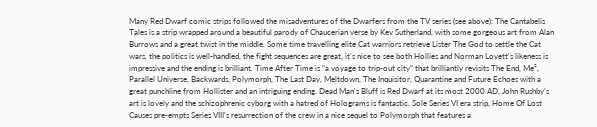Many Red Dwarf comic strips followed the misadventures of the Dwarfers from the TV series (see above): The Cantabelis Tales is a strip wrapped around a beautiful parody of Chaucerian verse by Kev Sutherland, with some gorgeous art from Alan Burrows and a great twist in the middle. Some time travelling elite Cat warriors retrieve Lister The God to settle the Cat wars, the politics is well-handled, the fight sequences are great, it's nice to see both Hollies and Norman Lovett's likeness is impressive and the ending is brilliant. Time After Time is "a voyage to trip-out city" that brilliantly revisits The End, Me², Parallel Universe, Backwards, Polymorph, The Last Day, Meltdown, The Inquisitor, Quarantine and Future Echoes with a great punchline from Hollister and an intriguing ending. Dead Man's Bluff is Red Dwarf at its most 2000 AD, John Rushby's art is lovely and the schizophrenic cyborg with a hatred of Holograms is fantastic. Sole Series VI era strip, Home Of Lost Causes pre-empts Series VIII's resurrection of the crew in a nice sequel to Polymorph that features a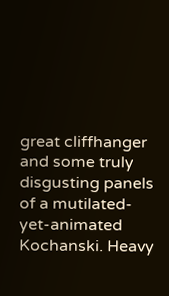great cliffhanger and some truly disgusting panels of a mutilated-yet-animated Kochanski. Heavy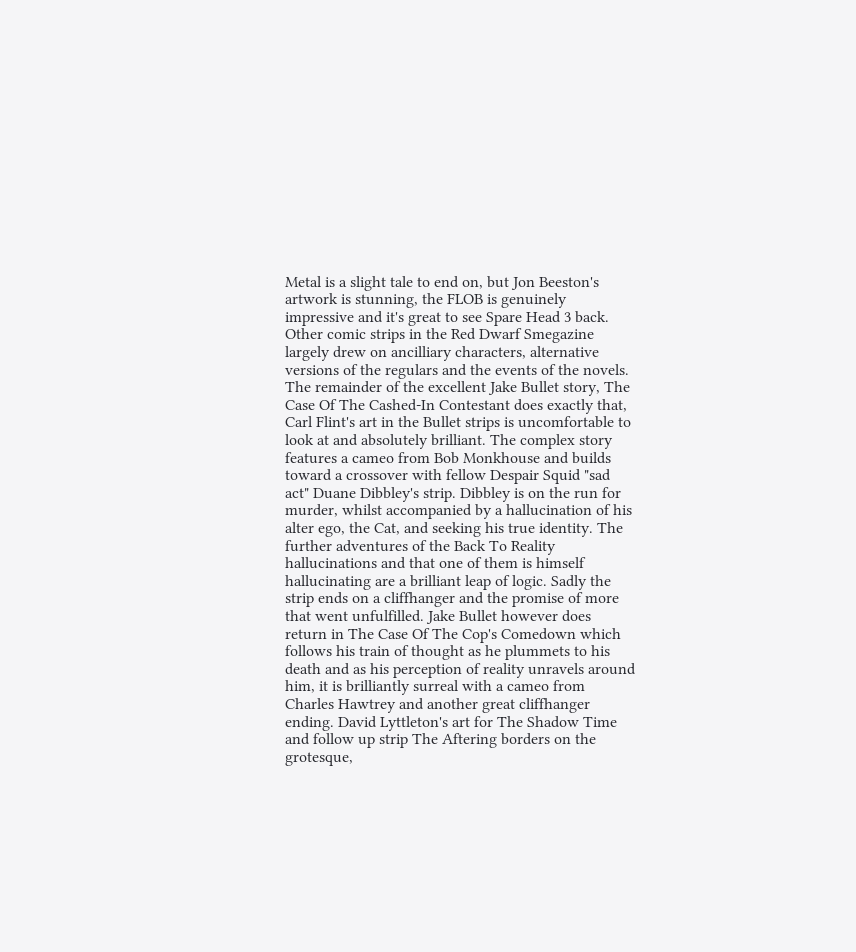Metal is a slight tale to end on, but Jon Beeston's artwork is stunning, the FLOB is genuinely impressive and it's great to see Spare Head 3 back.
Other comic strips in the Red Dwarf Smegazine largely drew on ancilliary characters, alternative versions of the regulars and the events of the novels. The remainder of the excellent Jake Bullet story, The Case Of The Cashed-In Contestant does exactly that, Carl Flint's art in the Bullet strips is uncomfortable to look at and absolutely brilliant. The complex story features a cameo from Bob Monkhouse and builds toward a crossover with fellow Despair Squid "sad act" Duane Dibbley's strip. Dibbley is on the run for murder, whilst accompanied by a hallucination of his alter ego, the Cat, and seeking his true identity. The further adventures of the Back To Reality hallucinations and that one of them is himself hallucinating are a brilliant leap of logic. Sadly the strip ends on a cliffhanger and the promise of more that went unfulfilled. Jake Bullet however does return in The Case Of The Cop's Comedown which follows his train of thought as he plummets to his death and as his perception of reality unravels around him, it is brilliantly surreal with a cameo from Charles Hawtrey and another great cliffhanger ending. David Lyttleton's art for The Shadow Time and follow up strip The Aftering borders on the grotesque,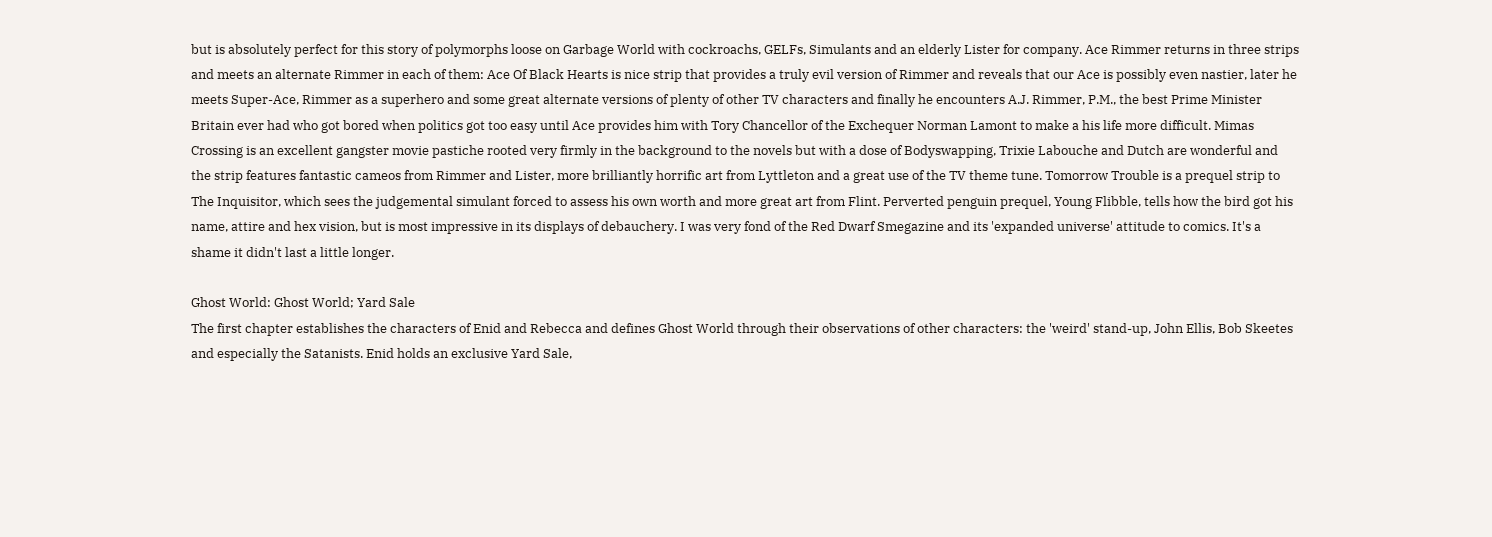but is absolutely perfect for this story of polymorphs loose on Garbage World with cockroachs, GELFs, Simulants and an elderly Lister for company. Ace Rimmer returns in three strips and meets an alternate Rimmer in each of them: Ace Of Black Hearts is nice strip that provides a truly evil version of Rimmer and reveals that our Ace is possibly even nastier, later he meets Super-Ace, Rimmer as a superhero and some great alternate versions of plenty of other TV characters and finally he encounters A.J. Rimmer, P.M., the best Prime Minister Britain ever had who got bored when politics got too easy until Ace provides him with Tory Chancellor of the Exchequer Norman Lamont to make a his life more difficult. Mimas Crossing is an excellent gangster movie pastiche rooted very firmly in the background to the novels but with a dose of Bodyswapping, Trixie Labouche and Dutch are wonderful and the strip features fantastic cameos from Rimmer and Lister, more brilliantly horrific art from Lyttleton and a great use of the TV theme tune. Tomorrow Trouble is a prequel strip to The Inquisitor, which sees the judgemental simulant forced to assess his own worth and more great art from Flint. Perverted penguin prequel, Young Flibble, tells how the bird got his name, attire and hex vision, but is most impressive in its displays of debauchery. I was very fond of the Red Dwarf Smegazine and its 'expanded universe' attitude to comics. It's a shame it didn't last a little longer.

Ghost World: Ghost World; Yard Sale
The first chapter establishes the characters of Enid and Rebecca and defines Ghost World through their observations of other characters: the 'weird' stand-up, John Ellis, Bob Skeetes and especially the Satanists. Enid holds an exclusive Yard Sale,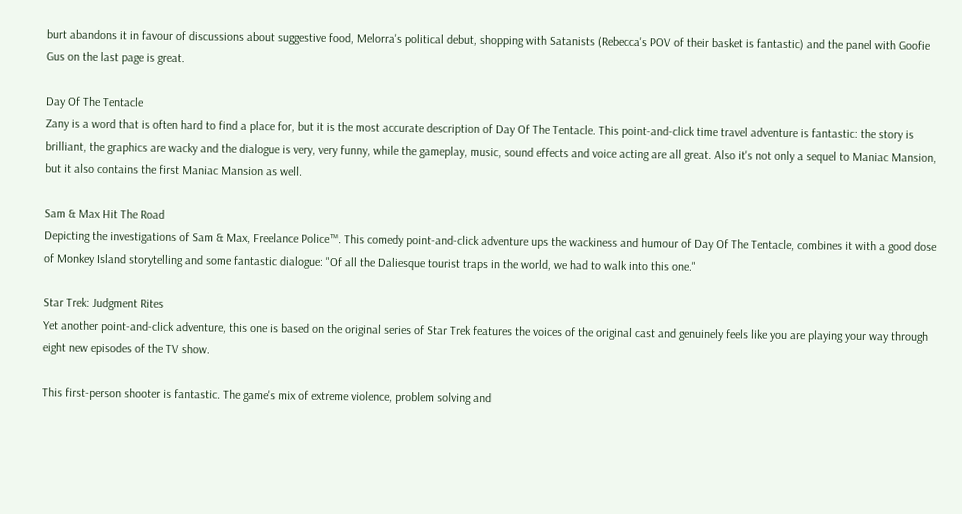burt abandons it in favour of discussions about suggestive food, Melorra's political debut, shopping with Satanists (Rebecca's POV of their basket is fantastic) and the panel with Goofie Gus on the last page is great.

Day Of The Tentacle
Zany is a word that is often hard to find a place for, but it is the most accurate description of Day Of The Tentacle. This point-and-click time travel adventure is fantastic: the story is brilliant, the graphics are wacky and the dialogue is very, very funny, while the gameplay, music, sound effects and voice acting are all great. Also it's not only a sequel to Maniac Mansion, but it also contains the first Maniac Mansion as well.

Sam & Max Hit The Road
Depicting the investigations of Sam & Max, Freelance Police™. This comedy point-and-click adventure ups the wackiness and humour of Day Of The Tentacle, combines it with a good dose of Monkey Island storytelling and some fantastic dialogue: "Of all the Daliesque tourist traps in the world, we had to walk into this one."

Star Trek: Judgment Rites
Yet another point-and-click adventure, this one is based on the original series of Star Trek features the voices of the original cast and genuinely feels like you are playing your way through eight new episodes of the TV show.

This first-person shooter is fantastic. The game's mix of extreme violence, problem solving and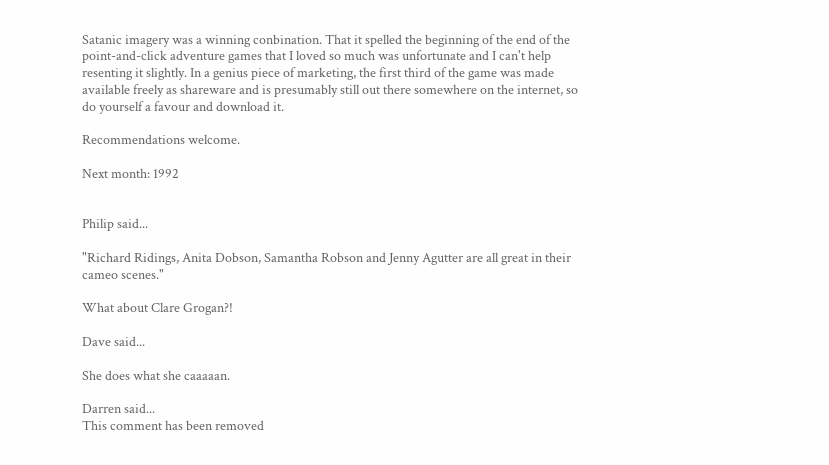Satanic imagery was a winning conbination. That it spelled the beginning of the end of the point-and-click adventure games that I loved so much was unfortunate and I can't help resenting it slightly. In a genius piece of marketing, the first third of the game was made available freely as shareware and is presumably still out there somewhere on the internet, so do yourself a favour and download it.

Recommendations welcome.

Next month: 1992


Philip said...

"Richard Ridings, Anita Dobson, Samantha Robson and Jenny Agutter are all great in their cameo scenes."

What about Clare Grogan?!

Dave said...

She does what she caaaaan.

Darren said...
This comment has been removed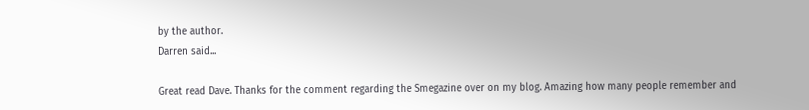by the author.
Darren said...

Great read Dave. Thanks for the comment regarding the Smegazine over on my blog. Amazing how many people remember and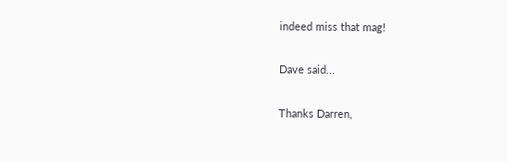indeed miss that mag!

Dave said...

Thanks Darren,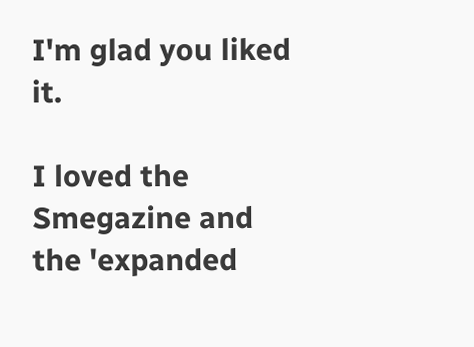I'm glad you liked it.

I loved the Smegazine and the 'expanded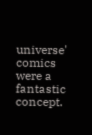universe' comics were a fantastic concept.